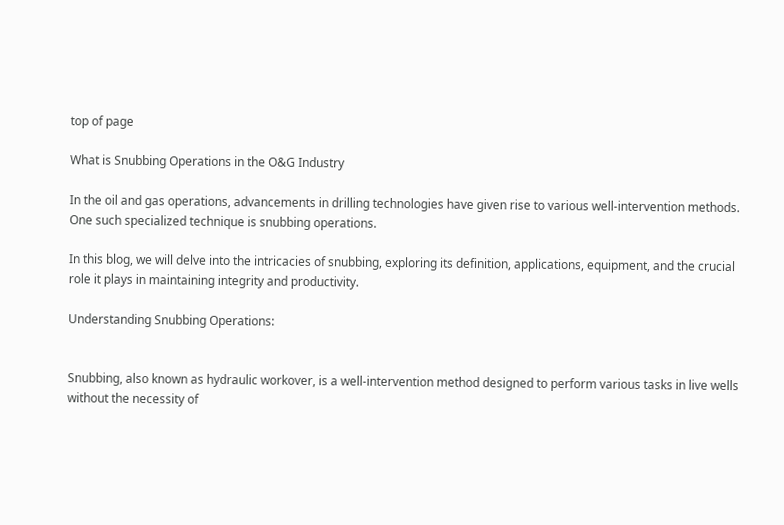top of page

What is Snubbing Operations in the O&G Industry

In the oil and gas operations, advancements in drilling technologies have given rise to various well-intervention methods. One such specialized technique is snubbing operations.

In this blog, we will delve into the intricacies of snubbing, exploring its definition, applications, equipment, and the crucial role it plays in maintaining integrity and productivity.

Understanding Snubbing Operations:


Snubbing, also known as hydraulic workover, is a well-intervention method designed to perform various tasks in live wells without the necessity of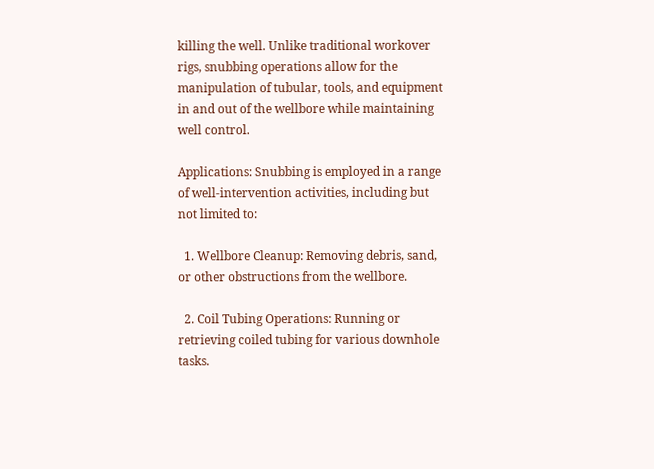killing the well. Unlike traditional workover rigs, snubbing operations allow for the manipulation of tubular, tools, and equipment in and out of the wellbore while maintaining well control.

Applications: Snubbing is employed in a range of well-intervention activities, including but not limited to:

  1. Wellbore Cleanup: Removing debris, sand, or other obstructions from the wellbore.

  2. Coil Tubing Operations: Running or retrieving coiled tubing for various downhole tasks.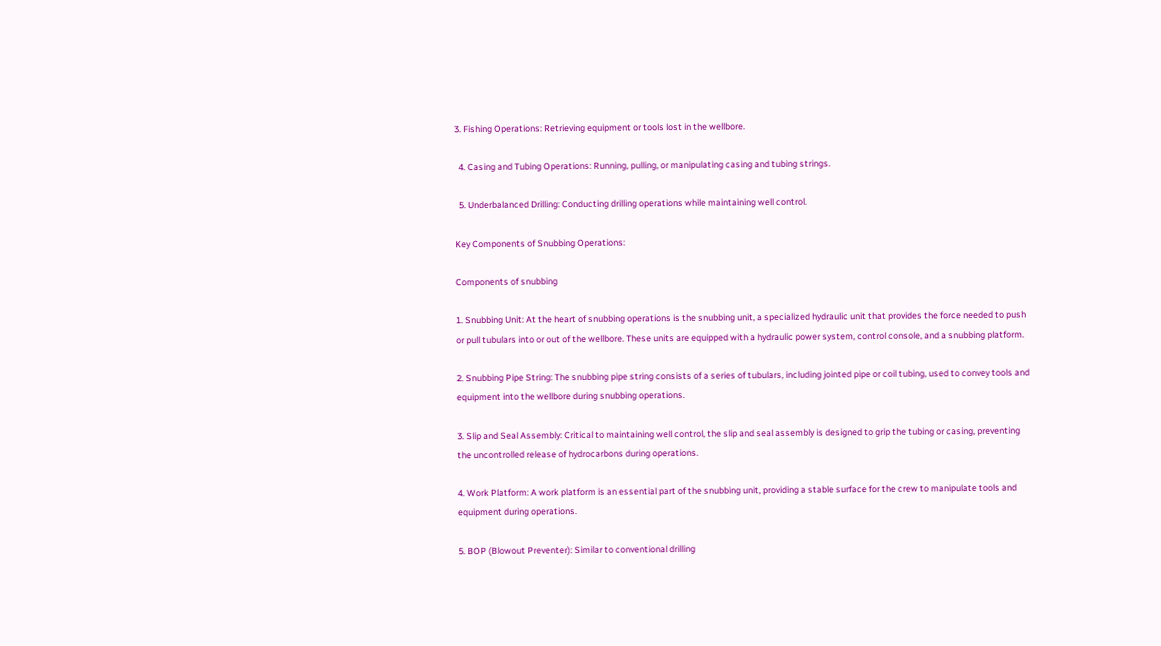3. Fishing Operations: Retrieving equipment or tools lost in the wellbore.

  4. Casing and Tubing Operations: Running, pulling, or manipulating casing and tubing strings.

  5. Underbalanced Drilling: Conducting drilling operations while maintaining well control.

Key Components of Snubbing Operations:

Components of snubbing

1. Snubbing Unit: At the heart of snubbing operations is the snubbing unit, a specialized hydraulic unit that provides the force needed to push or pull tubulars into or out of the wellbore. These units are equipped with a hydraulic power system, control console, and a snubbing platform.

2. Snubbing Pipe String: The snubbing pipe string consists of a series of tubulars, including jointed pipe or coil tubing, used to convey tools and equipment into the wellbore during snubbing operations.

3. Slip and Seal Assembly: Critical to maintaining well control, the slip and seal assembly is designed to grip the tubing or casing, preventing the uncontrolled release of hydrocarbons during operations.

4. Work Platform: A work platform is an essential part of the snubbing unit, providing a stable surface for the crew to manipulate tools and equipment during operations.

5. BOP (Blowout Preventer): Similar to conventional drilling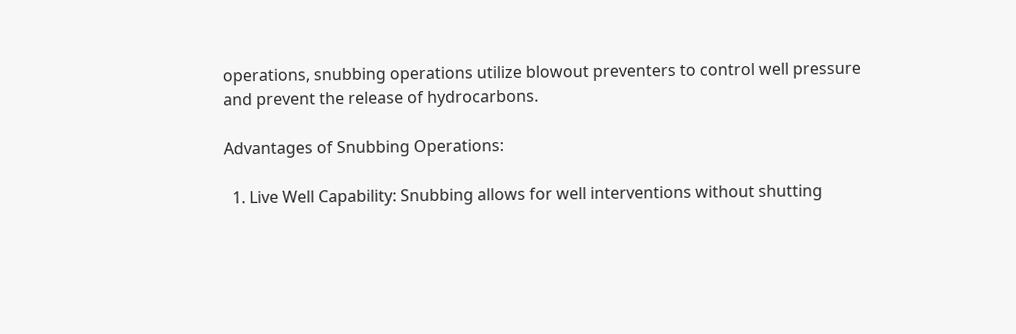operations, snubbing operations utilize blowout preventers to control well pressure and prevent the release of hydrocarbons.

Advantages of Snubbing Operations:

  1. Live Well Capability: Snubbing allows for well interventions without shutting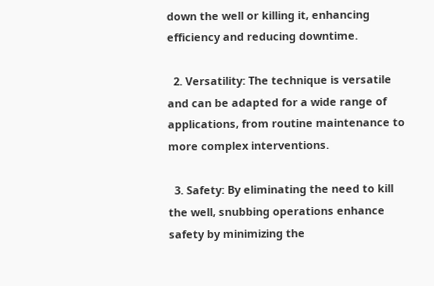down the well or killing it, enhancing efficiency and reducing downtime.

  2. Versatility: The technique is versatile and can be adapted for a wide range of applications, from routine maintenance to more complex interventions.

  3. Safety: By eliminating the need to kill the well, snubbing operations enhance safety by minimizing the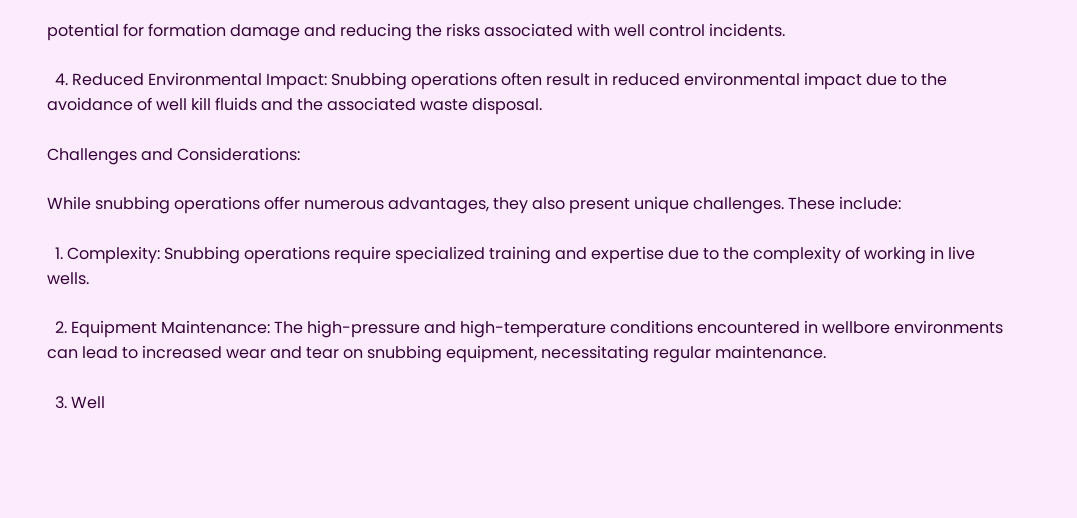potential for formation damage and reducing the risks associated with well control incidents.

  4. Reduced Environmental Impact: Snubbing operations often result in reduced environmental impact due to the avoidance of well kill fluids and the associated waste disposal.

Challenges and Considerations:

While snubbing operations offer numerous advantages, they also present unique challenges. These include:

  1. Complexity: Snubbing operations require specialized training and expertise due to the complexity of working in live wells.

  2. Equipment Maintenance: The high-pressure and high-temperature conditions encountered in wellbore environments can lead to increased wear and tear on snubbing equipment, necessitating regular maintenance.

  3. Well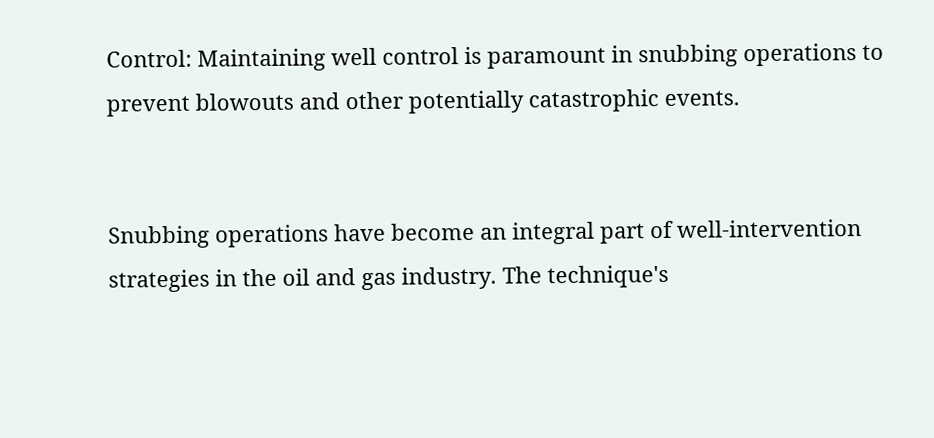Control: Maintaining well control is paramount in snubbing operations to prevent blowouts and other potentially catastrophic events.


Snubbing operations have become an integral part of well-intervention strategies in the oil and gas industry. The technique's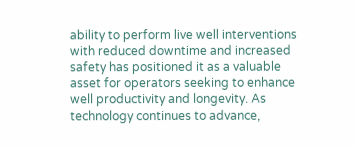ability to perform live well interventions with reduced downtime and increased safety has positioned it as a valuable asset for operators seeking to enhance well productivity and longevity. As technology continues to advance,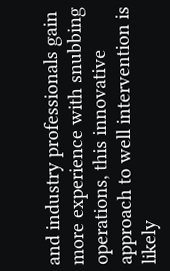and industry professionals gain more experience with snubbing operations, this innovative approach to well intervention is likely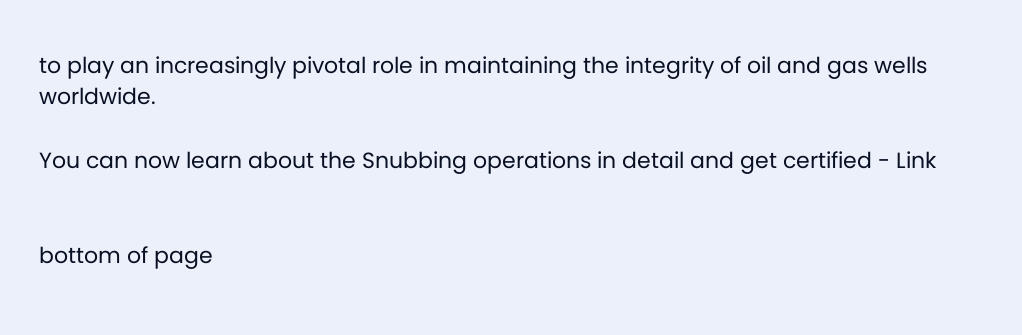to play an increasingly pivotal role in maintaining the integrity of oil and gas wells worldwide.

You can now learn about the Snubbing operations in detail and get certified - Link


bottom of page